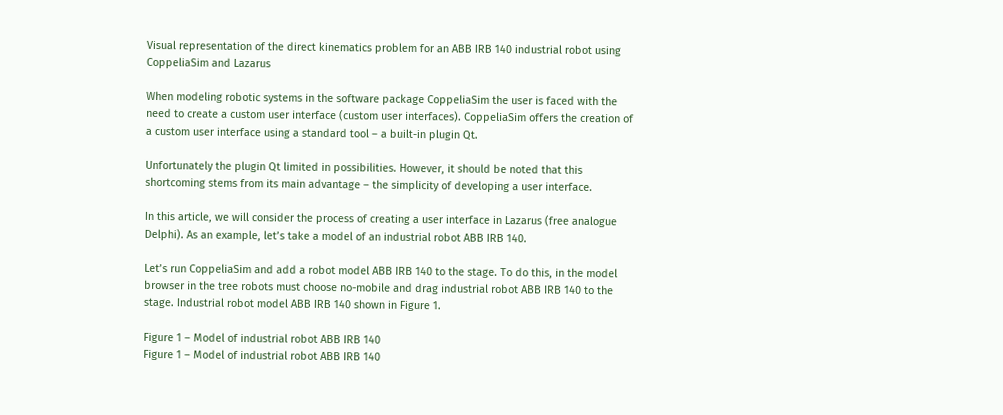Visual representation of the direct kinematics problem for an ABB IRB 140 industrial robot using CoppeliaSim and Lazarus

When modeling robotic systems in the software package CoppeliaSim the user is faced with the need to create a custom user interface (custom user interfaces). CoppeliaSim offers the creation of a custom user interface using a standard tool – a built-in plugin Qt.

Unfortunately the plugin Qt limited in possibilities. However, it should be noted that this shortcoming stems from its main advantage – the simplicity of developing a user interface.

In this article, we will consider the process of creating a user interface in Lazarus (free analogue Delphi). As an example, let’s take a model of an industrial robot ABB IRB 140.

Let’s run CoppeliaSim and add a robot model ABB IRB 140 to the stage. To do this, in the model browser in the tree robots must choose no-mobile and drag industrial robot ABB IRB 140 to the stage. Industrial robot model ABB IRB 140 shown in Figure 1.

Figure 1 – Model of industrial robot ABB IRB 140
Figure 1 – Model of industrial robot ABB IRB 140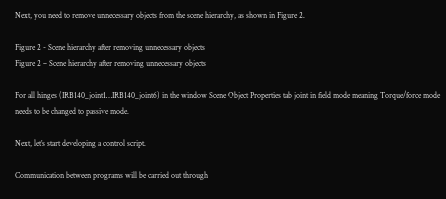Next, you need to remove unnecessary objects from the scene hierarchy, as shown in Figure 2.

Figure 2 - Scene hierarchy after removing unnecessary objects
Figure 2 – Scene hierarchy after removing unnecessary objects

For all hinges (IRB140_joint1…IRB140_joint6) in the window Scene Object Properties tab joint in field mode meaning Torque/force mode needs to be changed to passive mode.

Next, let’s start developing a control script.

Communication between programs will be carried out through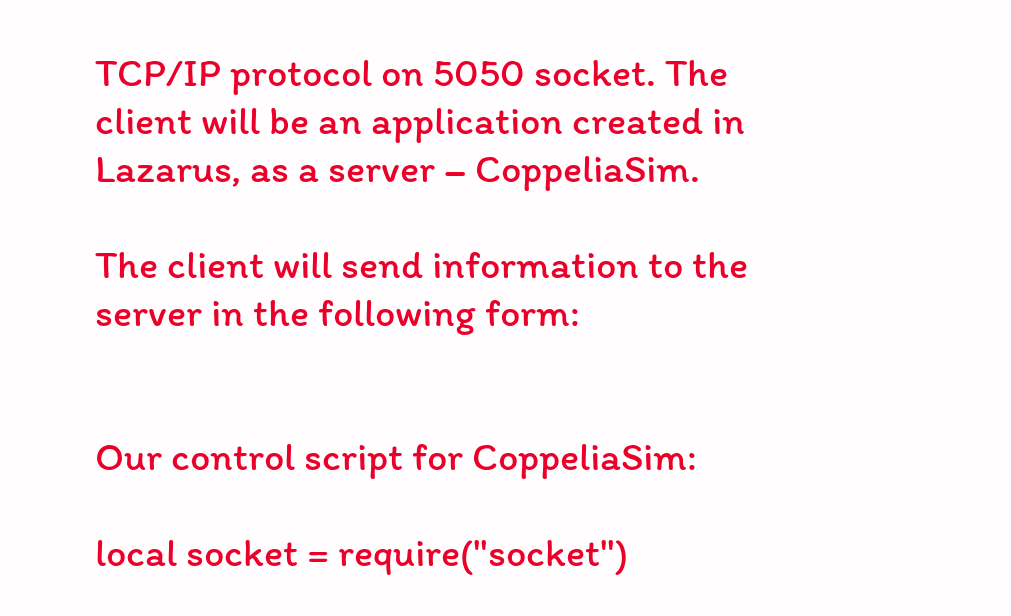TCP/IP protocol on 5050 socket. The client will be an application created in Lazarus, as a server – CoppeliaSim.

The client will send information to the server in the following form:


Our control script for CoppeliaSim:

local socket = require("socket")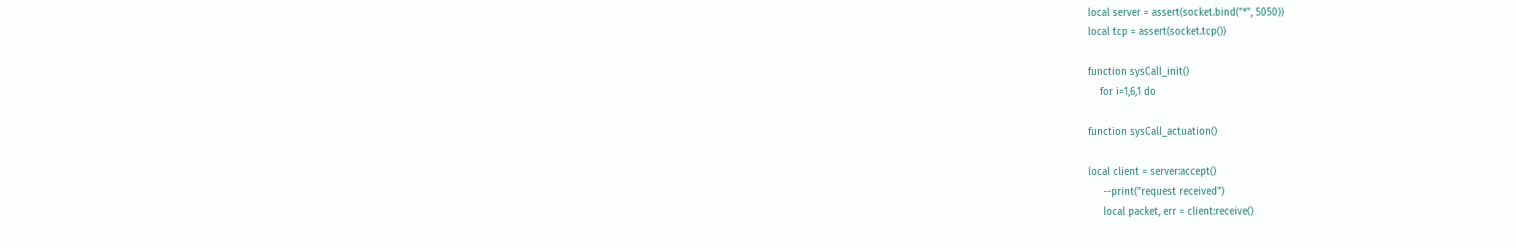local server = assert(socket.bind("*", 5050))
local tcp = assert(socket.tcp())

function sysCall_init()
    for i=1,6,1 do

function sysCall_actuation()

local client = server:accept()
     --print("request received")
     local packet, err = client:receive()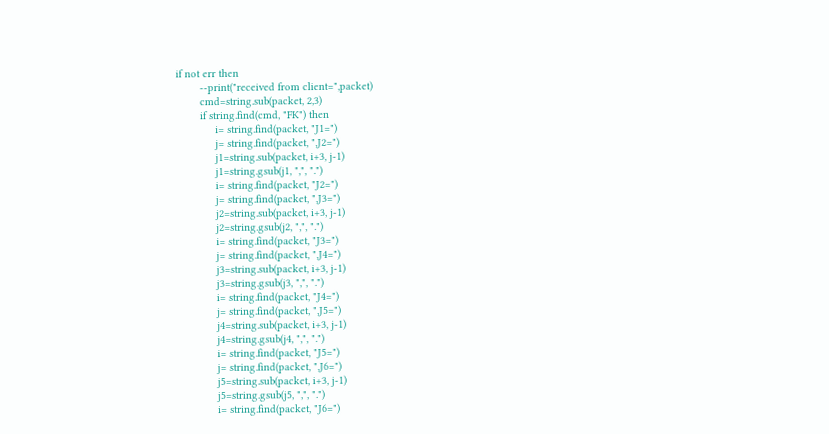if not err then
        --print("received from client=",packet)
        cmd=string.sub(packet, 2,3)
        if string.find(cmd, "FK") then
             i= string.find(packet, "J1=")
             j= string.find(packet, ",J2=")
             j1=string.sub(packet, i+3, j-1)
             j1=string.gsub(j1, ",", ".")
             i= string.find(packet, "J2=")
             j= string.find(packet, ",J3=")
             j2=string.sub(packet, i+3, j-1)
             j2=string.gsub(j2, ",", ".")
             i= string.find(packet, "J3=")
             j= string.find(packet, ",J4=")
             j3=string.sub(packet, i+3, j-1)
             j3=string.gsub(j3, ",", ".")
             i= string.find(packet, "J4=")
             j= string.find(packet, ",J5=")
             j4=string.sub(packet, i+3, j-1)
             j4=string.gsub(j4, ",", ".")
             i= string.find(packet, "J5=")
             j= string.find(packet, ",J6=")
             j5=string.sub(packet, i+3, j-1)
             j5=string.gsub(j5, ",", ".")
             i= string.find(packet, "J6=")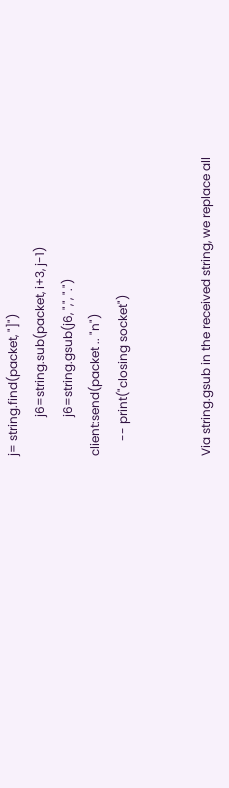j= string.find(packet, "]")
             j6=string.sub(packet, i+3, j-1)
             j6=string.gsub(j6, ",", ".")
client:send(packet .. "n")
     -- print("closing socket")


Via string.gsub in the received string, we replace all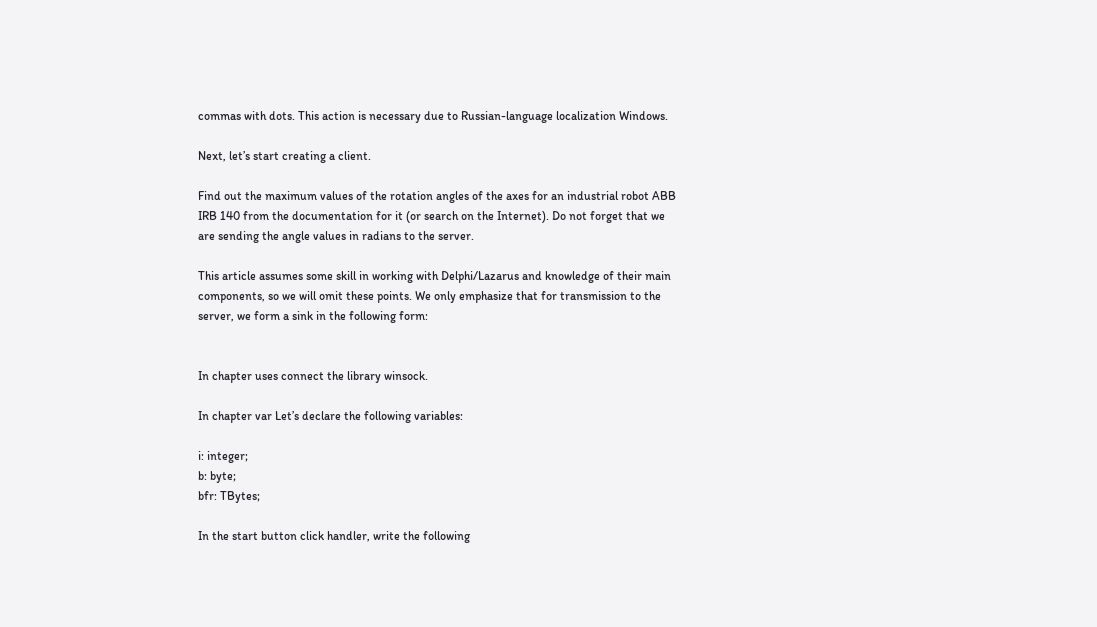commas with dots. This action is necessary due to Russian-language localization Windows.

Next, let’s start creating a client.

Find out the maximum values of the rotation angles of the axes for an industrial robot ABB IRB 140 from the documentation for it (or search on the Internet). Do not forget that we are sending the angle values in radians to the server.

This article assumes some skill in working with Delphi/Lazarus and knowledge of their main components, so we will omit these points. We only emphasize that for transmission to the server, we form a sink in the following form:


In chapter uses connect the library winsock.

In chapter var Let’s declare the following variables:

i: integer;
b: byte;
bfr: TBytes;

In the start button click handler, write the following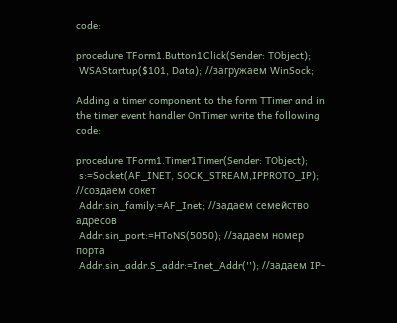code:

procedure TForm1.Button1Click(Sender: TObject);
 WSAStartup($101, Data); //загружаем WinSock;

Adding a timer component to the form TTimer and in the timer event handler OnTimer write the following code:

procedure TForm1.Timer1Timer(Sender: TObject);
 s:=Socket(AF_INET, SOCK_STREAM,IPPROTO_IP); //создаем сокет
 Addr.sin_family:=AF_Inet; //задаем семейство адресов
 Addr.sin_port:=HToNS(5050); //задаем номер порта
 Addr.sin_addr.S_addr:=Inet_Addr(''); //задаем IP-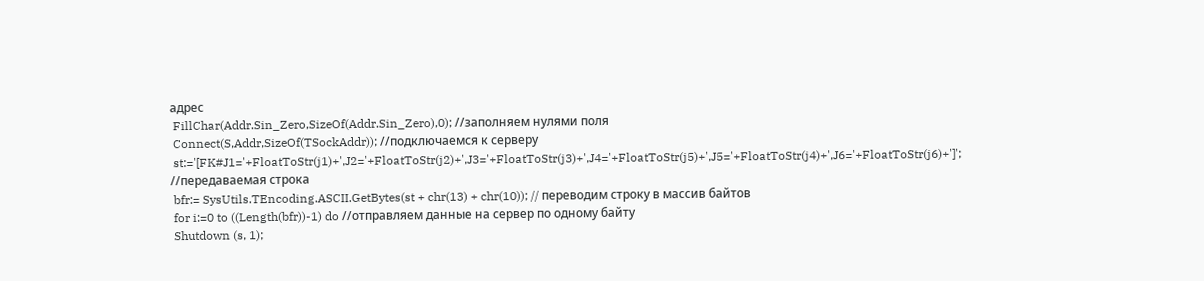адрес
 FillChar(Addr.Sin_Zero,SizeOf(Addr.Sin_Zero),0); //заполняем нулями поля
 Connect(S,Addr,SizeOf(TSockAddr)); //подключаемся к серверу
 st:='[FK#J1='+FloatToStr(j1)+',J2='+FloatToStr(j2)+',J3='+FloatToStr(j3)+',J4='+FloatToStr(j5)+',J5='+FloatToStr(j4)+',J6='+FloatToStr(j6)+']'; //передаваемая строка
 bfr:= SysUtils.TEncoding.ASCII.GetBytes(st + chr(13) + chr(10)); // переводим строку в массив байтов
 for i:=0 to ((Length(bfr))-1) do //отправляем данные на сервер по одному байту
 Shutdown (s, 1);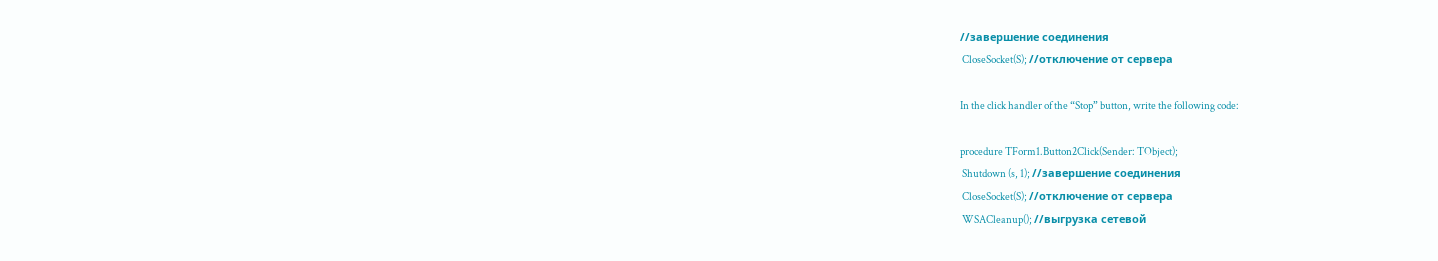//завершение соединения
 CloseSocket(S); //отключение от сервера

In the click handler of the “Stop” button, write the following code:

procedure TForm1.Button2Click(Sender: TObject);
 Shutdown (s, 1); //завершение соединения
 CloseSocket(S); //отключение от сервера
 WSACleanup(); //выгрузка сетевой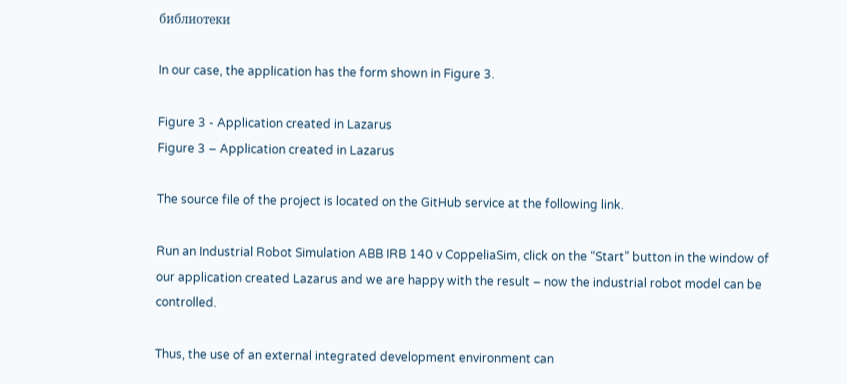библиотеки

In our case, the application has the form shown in Figure 3.

Figure 3 - Application created in Lazarus
Figure 3 – Application created in Lazarus

The source file of the project is located on the GitHub service at the following link.

Run an Industrial Robot Simulation ABB IRB 140 v CoppeliaSim, click on the “Start” button in the window of our application created Lazarus and we are happy with the result – now the industrial robot model can be controlled.

Thus, the use of an external integrated development environment can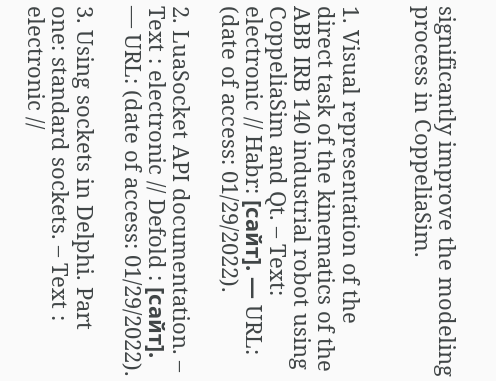significantly improve the modeling process in CoppeliaSim.


1. Visual representation of the direct task of the kinematics of the ABB IRB 140 industrial robot using CoppeliaSim and Qt. – Text: electronic // Habr: [сайт]. — URL: (date of access: 01/29/2022).

2. LuaSocket API documentation. – Text : electronic // Defold : [сайт]. — URL: (date of access: 01/29/2022).

3. Using sockets in Delphi. Part one: standard sockets. – Text : electronic //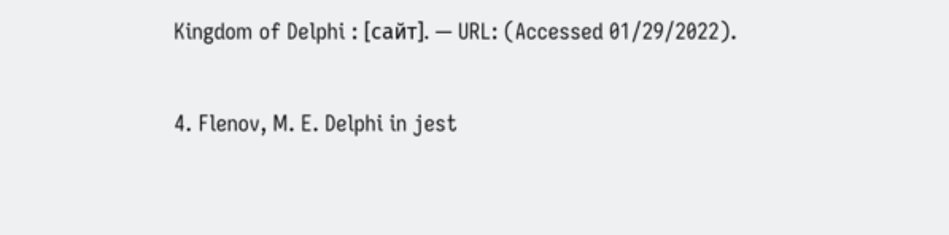Kingdom of Delphi : [сайт]. — URL: (Accessed 01/29/2022).

4. Flenov, M. E. Delphi in jest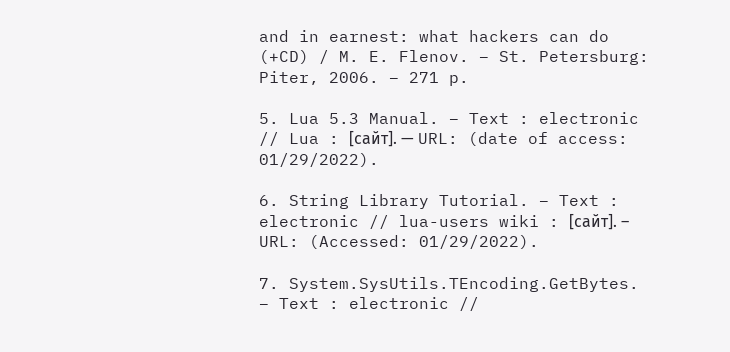and in earnest: what hackers can do (+CD) / M. E. Flenov. – St. Petersburg: Piter, 2006. – 271 p.

5. Lua 5.3 Manual. – Text : electronic // Lua : [сайт]. — URL: (date of access: 01/29/2022).

6. String Library Tutorial. – Text : electronic // lua-users wiki : [сайт]. – URL: (Accessed: 01/29/2022).

7. System.SysUtils.TEncoding.GetBytes.
– Text : electronic //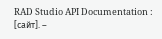RAD Studio API Documentation : [сайт]. –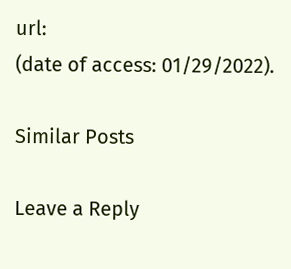url:
(date of access: 01/29/2022).

Similar Posts

Leave a Reply